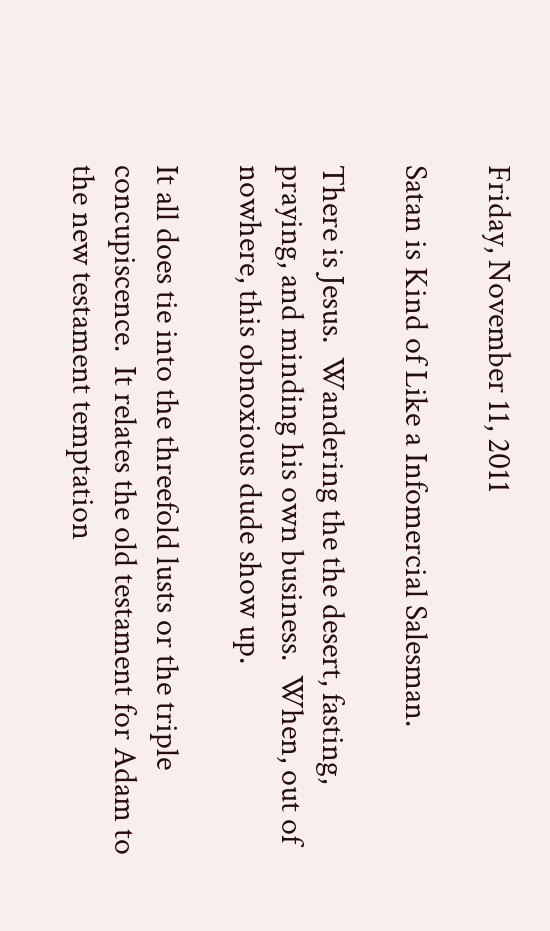Friday, November 11, 2011

Satan is Kind of Like a Infomercial Salesman.

There is Jesus.  Wandering the the desert, fasting, praying, and minding his own business.  When, out of nowhere, this obnoxious dude show up.

It all does tie into the threefold lusts or the triple concupiscence.  It relates the old testament for Adam to the new testament temptation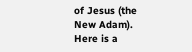of Jesus (the New Adam).  Here is a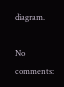diagram.

No comments: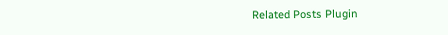Related Posts Plugin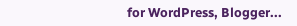for WordPress, Blogger...